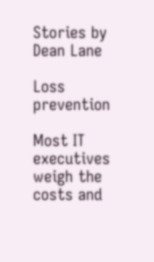Stories by Dean Lane

Loss prevention

Most IT executives weigh the costs and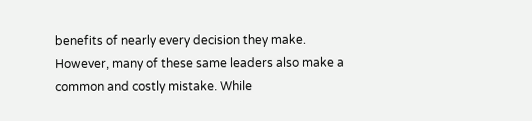benefits of nearly every decision they make. However, many of these same leaders also make a common and costly mistake. While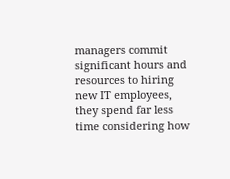managers commit significant hours and resources to hiring new IT employees, they spend far less time considering how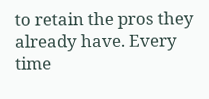to retain the pros they already have. Every time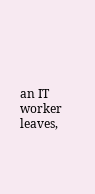an IT worker leaves,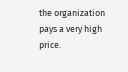the organization pays a very high price.